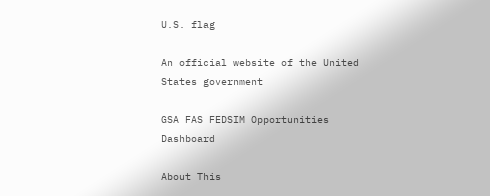U.S. flag

An official website of the United States government

GSA FAS FEDSIM Opportunities Dashboard

About This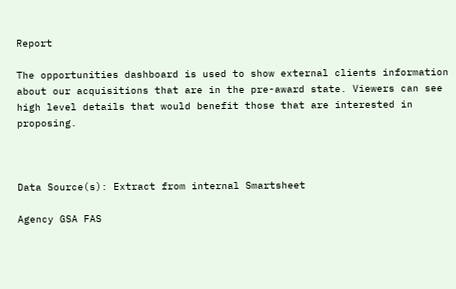Report

The opportunities dashboard is used to show external clients information about our acquisitions that are in the pre-award state. Viewers can see high level details that would benefit those that are interested in proposing.



Data Source(s): Extract from internal Smartsheet

Agency GSA FAS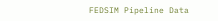FEDSIM Pipeline Data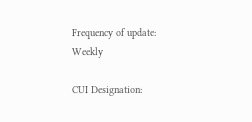Frequency of update: Weekly

CUI Designation: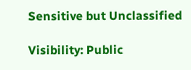Sensitive but Unclassified

Visibility: Public